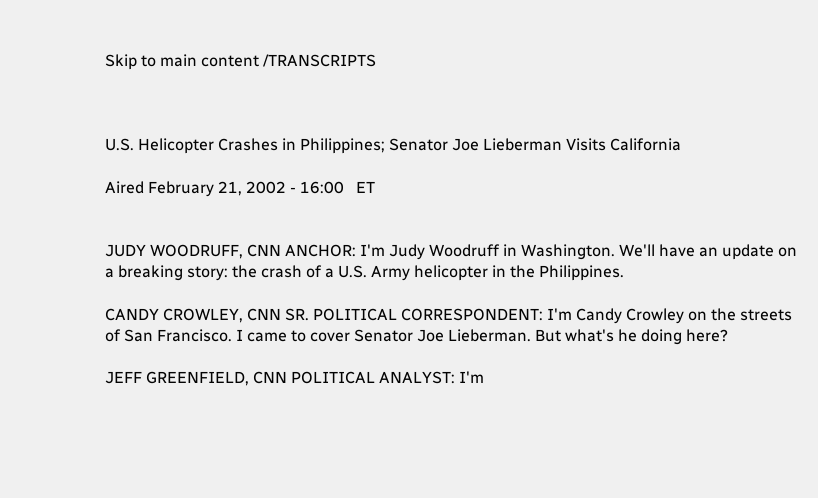Skip to main content /TRANSCRIPTS



U.S. Helicopter Crashes in Philippines; Senator Joe Lieberman Visits California

Aired February 21, 2002 - 16:00   ET


JUDY WOODRUFF, CNN ANCHOR: I'm Judy Woodruff in Washington. We'll have an update on a breaking story: the crash of a U.S. Army helicopter in the Philippines.

CANDY CROWLEY, CNN SR. POLITICAL CORRESPONDENT: I'm Candy Crowley on the streets of San Francisco. I came to cover Senator Joe Lieberman. But what's he doing here?

JEFF GREENFIELD, CNN POLITICAL ANALYST: I'm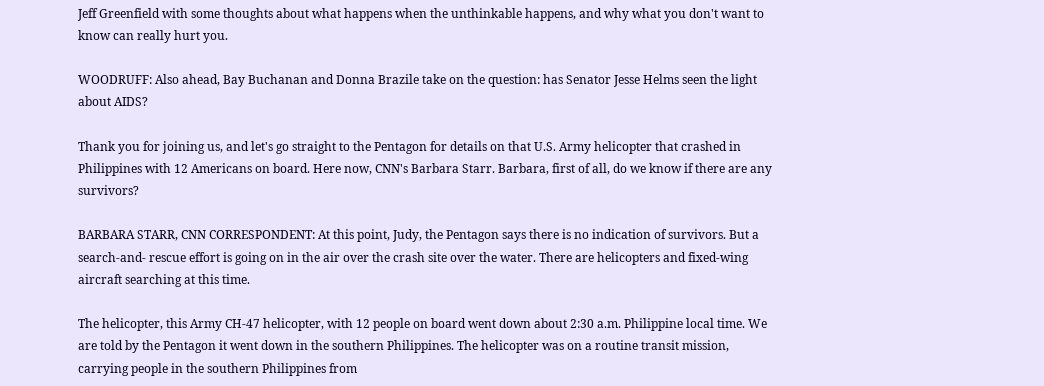Jeff Greenfield with some thoughts about what happens when the unthinkable happens, and why what you don't want to know can really hurt you.

WOODRUFF: Also ahead, Bay Buchanan and Donna Brazile take on the question: has Senator Jesse Helms seen the light about AIDS?

Thank you for joining us, and let's go straight to the Pentagon for details on that U.S. Army helicopter that crashed in Philippines with 12 Americans on board. Here now, CNN's Barbara Starr. Barbara, first of all, do we know if there are any survivors?

BARBARA STARR, CNN CORRESPONDENT: At this point, Judy, the Pentagon says there is no indication of survivors. But a search-and- rescue effort is going on in the air over the crash site over the water. There are helicopters and fixed-wing aircraft searching at this time.

The helicopter, this Army CH-47 helicopter, with 12 people on board went down about 2:30 a.m. Philippine local time. We are told by the Pentagon it went down in the southern Philippines. The helicopter was on a routine transit mission, carrying people in the southern Philippines from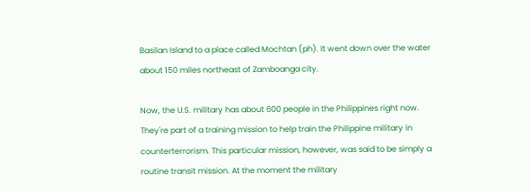Basilan Island to a place called Mochtan (ph). It went down over the water about 150 miles northeast of Zamboanga city.

Now, the U.S. military has about 600 people in the Philippines right now. They're part of a training mission to help train the Philippine military in counterterrorism. This particular mission, however, was said to be simply a routine transit mission. At the moment the military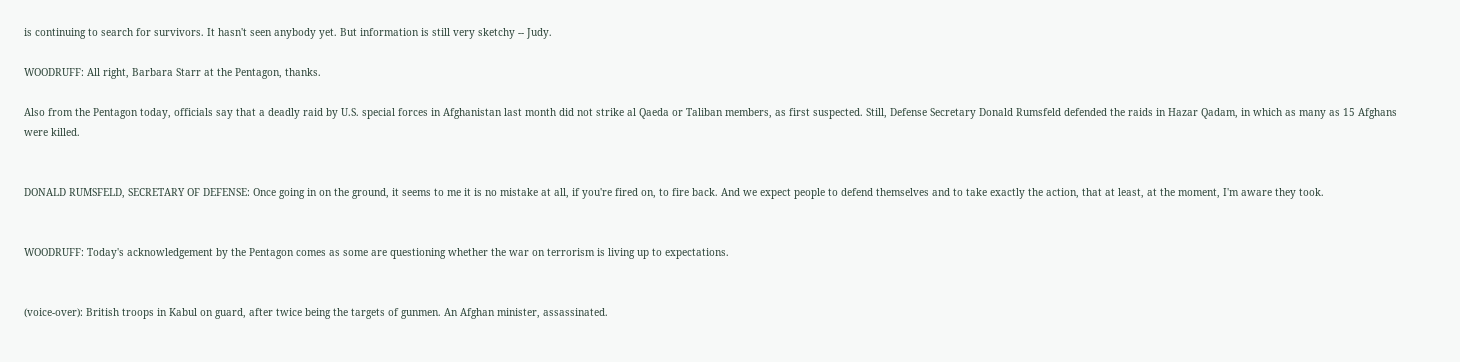is continuing to search for survivors. It hasn't seen anybody yet. But information is still very sketchy -- Judy.

WOODRUFF: All right, Barbara Starr at the Pentagon, thanks.

Also from the Pentagon today, officials say that a deadly raid by U.S. special forces in Afghanistan last month did not strike al Qaeda or Taliban members, as first suspected. Still, Defense Secretary Donald Rumsfeld defended the raids in Hazar Qadam, in which as many as 15 Afghans were killed.


DONALD RUMSFELD, SECRETARY OF DEFENSE: Once going in on the ground, it seems to me it is no mistake at all, if you're fired on, to fire back. And we expect people to defend themselves and to take exactly the action, that at least, at the moment, I'm aware they took.


WOODRUFF: Today's acknowledgement by the Pentagon comes as some are questioning whether the war on terrorism is living up to expectations.


(voice-over): British troops in Kabul on guard, after twice being the targets of gunmen. An Afghan minister, assassinated.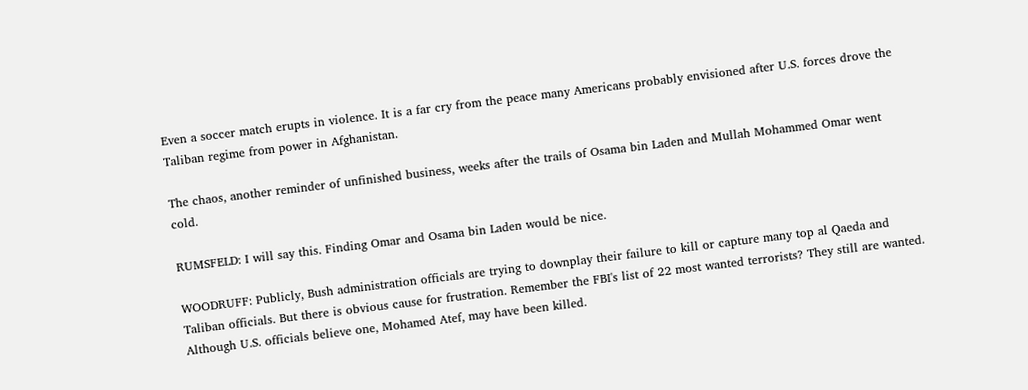Even a soccer match erupts in violence. It is a far cry from the peace many Americans probably envisioned after U.S. forces drove the Taliban regime from power in Afghanistan.

The chaos, another reminder of unfinished business, weeks after the trails of Osama bin Laden and Mullah Mohammed Omar went cold.

RUMSFELD: I will say this. Finding Omar and Osama bin Laden would be nice.

WOODRUFF: Publicly, Bush administration officials are trying to downplay their failure to kill or capture many top al Qaeda and Taliban officials. But there is obvious cause for frustration. Remember the FBI's list of 22 most wanted terrorists? They still are wanted. Although U.S. officials believe one, Mohamed Atef, may have been killed.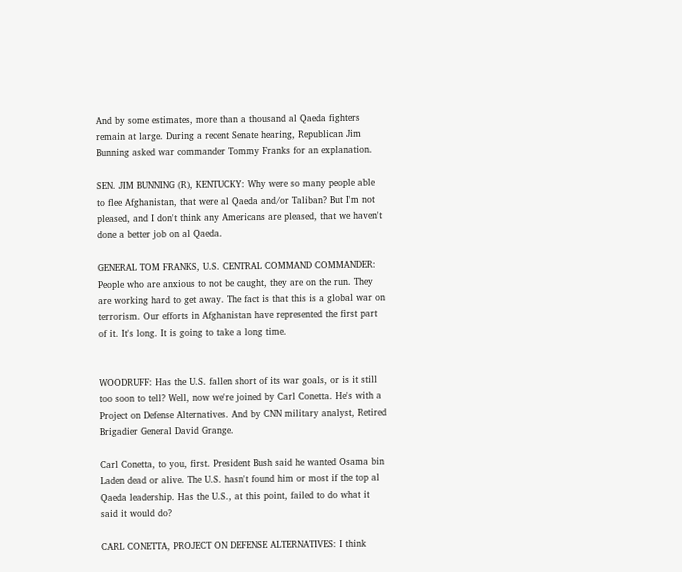And by some estimates, more than a thousand al Qaeda fighters remain at large. During a recent Senate hearing, Republican Jim Bunning asked war commander Tommy Franks for an explanation.

SEN. JIM BUNNING (R), KENTUCKY: Why were so many people able to flee Afghanistan, that were al Qaeda and/or Taliban? But I'm not pleased, and I don't think any Americans are pleased, that we haven't done a better job on al Qaeda.

GENERAL TOM FRANKS, U.S. CENTRAL COMMAND COMMANDER: People who are anxious to not be caught, they are on the run. They are working hard to get away. The fact is that this is a global war on terrorism. Our efforts in Afghanistan have represented the first part of it. It's long. It is going to take a long time.


WOODRUFF: Has the U.S. fallen short of its war goals, or is it still too soon to tell? Well, now we're joined by Carl Conetta. He's with a Project on Defense Alternatives. And by CNN military analyst, Retired Brigadier General David Grange.

Carl Conetta, to you, first. President Bush said he wanted Osama bin Laden dead or alive. The U.S. hasn't found him or most if the top al Qaeda leadership. Has the U.S., at this point, failed to do what it said it would do?

CARL CONETTA, PROJECT ON DEFENSE ALTERNATIVES: I think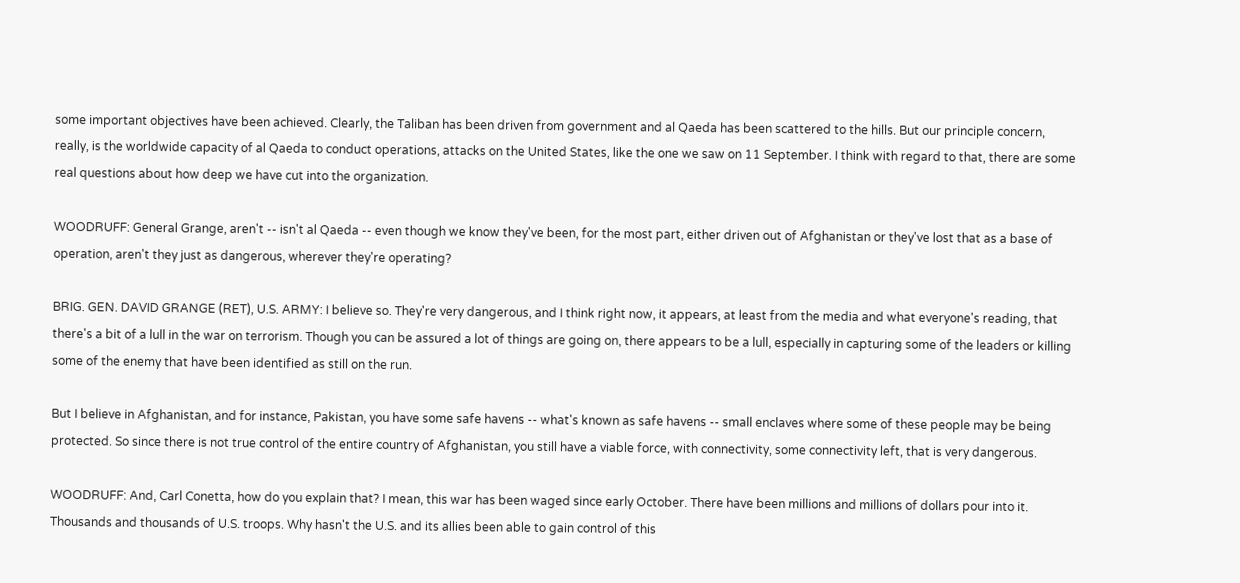some important objectives have been achieved. Clearly, the Taliban has been driven from government and al Qaeda has been scattered to the hills. But our principle concern, really, is the worldwide capacity of al Qaeda to conduct operations, attacks on the United States, like the one we saw on 11 September. I think with regard to that, there are some real questions about how deep we have cut into the organization.

WOODRUFF: General Grange, aren't -- isn't al Qaeda -- even though we know they've been, for the most part, either driven out of Afghanistan or they've lost that as a base of operation, aren't they just as dangerous, wherever they're operating?

BRIG. GEN. DAVID GRANGE (RET), U.S. ARMY: I believe so. They're very dangerous, and I think right now, it appears, at least from the media and what everyone's reading, that there's a bit of a lull in the war on terrorism. Though you can be assured a lot of things are going on, there appears to be a lull, especially in capturing some of the leaders or killing some of the enemy that have been identified as still on the run.

But I believe in Afghanistan, and for instance, Pakistan, you have some safe havens -- what's known as safe havens -- small enclaves where some of these people may be being protected. So since there is not true control of the entire country of Afghanistan, you still have a viable force, with connectivity, some connectivity left, that is very dangerous.

WOODRUFF: And, Carl Conetta, how do you explain that? I mean, this war has been waged since early October. There have been millions and millions of dollars pour into it. Thousands and thousands of U.S. troops. Why hasn't the U.S. and its allies been able to gain control of this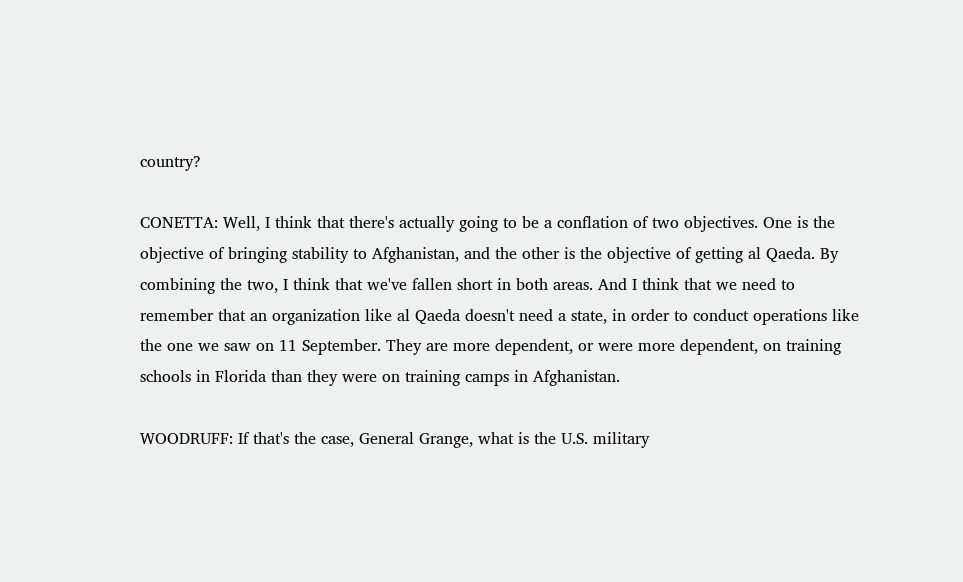country?

CONETTA: Well, I think that there's actually going to be a conflation of two objectives. One is the objective of bringing stability to Afghanistan, and the other is the objective of getting al Qaeda. By combining the two, I think that we've fallen short in both areas. And I think that we need to remember that an organization like al Qaeda doesn't need a state, in order to conduct operations like the one we saw on 11 September. They are more dependent, or were more dependent, on training schools in Florida than they were on training camps in Afghanistan.

WOODRUFF: If that's the case, General Grange, what is the U.S. military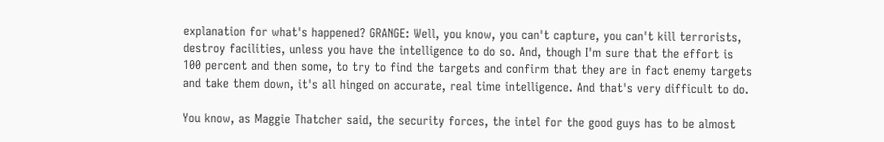explanation for what's happened? GRANGE: Well, you know, you can't capture, you can't kill terrorists, destroy facilities, unless you have the intelligence to do so. And, though I'm sure that the effort is 100 percent and then some, to try to find the targets and confirm that they are in fact enemy targets and take them down, it's all hinged on accurate, real time intelligence. And that's very difficult to do.

You know, as Maggie Thatcher said, the security forces, the intel for the good guys has to be almost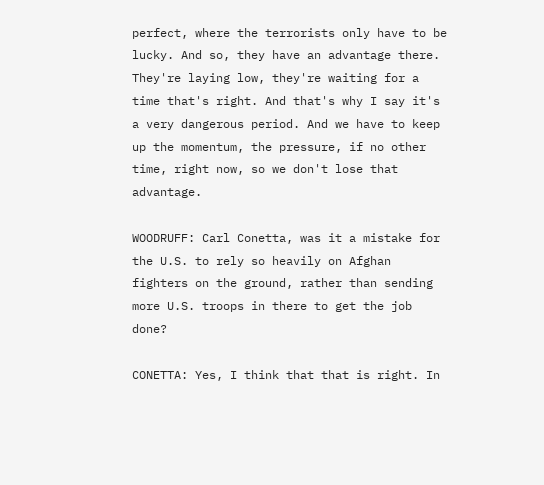perfect, where the terrorists only have to be lucky. And so, they have an advantage there. They're laying low, they're waiting for a time that's right. And that's why I say it's a very dangerous period. And we have to keep up the momentum, the pressure, if no other time, right now, so we don't lose that advantage.

WOODRUFF: Carl Conetta, was it a mistake for the U.S. to rely so heavily on Afghan fighters on the ground, rather than sending more U.S. troops in there to get the job done?

CONETTA: Yes, I think that that is right. In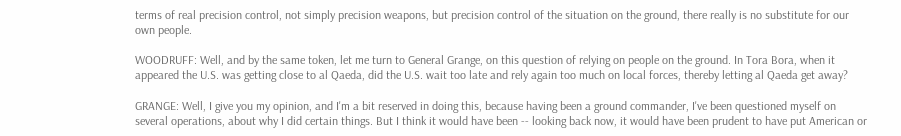terms of real precision control, not simply precision weapons, but precision control of the situation on the ground, there really is no substitute for our own people.

WOODRUFF: Well, and by the same token, let me turn to General Grange, on this question of relying on people on the ground. In Tora Bora, when it appeared the U.S. was getting close to al Qaeda, did the U.S. wait too late and rely again too much on local forces, thereby letting al Qaeda get away?

GRANGE: Well, I give you my opinion, and I'm a bit reserved in doing this, because having been a ground commander, I've been questioned myself on several operations, about why I did certain things. But I think it would have been -- looking back now, it would have been prudent to have put American or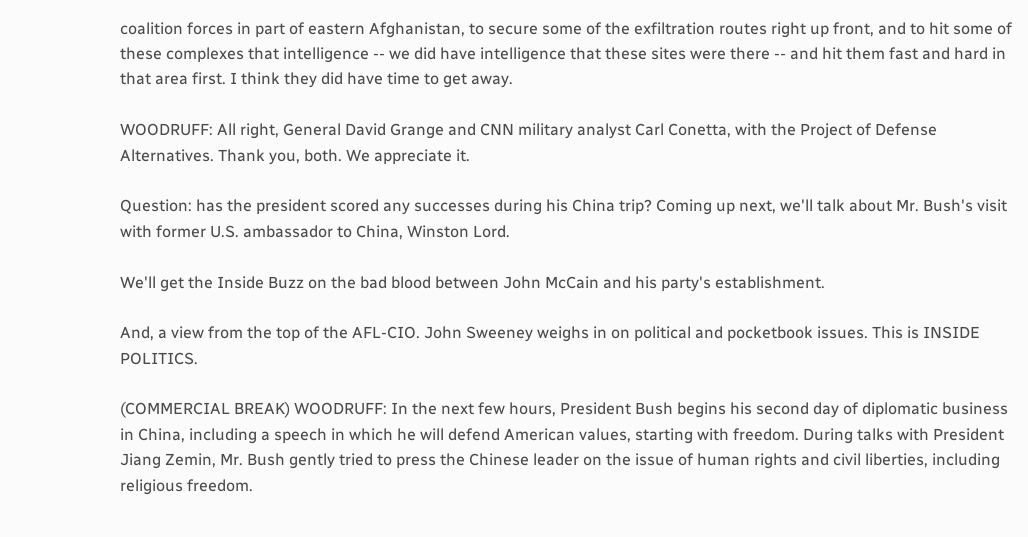coalition forces in part of eastern Afghanistan, to secure some of the exfiltration routes right up front, and to hit some of these complexes that intelligence -- we did have intelligence that these sites were there -- and hit them fast and hard in that area first. I think they did have time to get away.

WOODRUFF: All right, General David Grange and CNN military analyst Carl Conetta, with the Project of Defense Alternatives. Thank you, both. We appreciate it.

Question: has the president scored any successes during his China trip? Coming up next, we'll talk about Mr. Bush's visit with former U.S. ambassador to China, Winston Lord.

We'll get the Inside Buzz on the bad blood between John McCain and his party's establishment.

And, a view from the top of the AFL-CIO. John Sweeney weighs in on political and pocketbook issues. This is INSIDE POLITICS.

(COMMERCIAL BREAK) WOODRUFF: In the next few hours, President Bush begins his second day of diplomatic business in China, including a speech in which he will defend American values, starting with freedom. During talks with President Jiang Zemin, Mr. Bush gently tried to press the Chinese leader on the issue of human rights and civil liberties, including religious freedom.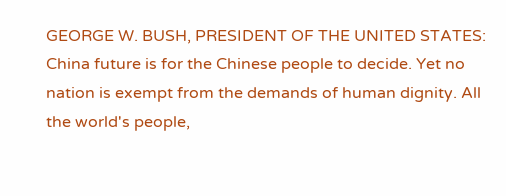GEORGE W. BUSH, PRESIDENT OF THE UNITED STATES: China future is for the Chinese people to decide. Yet no nation is exempt from the demands of human dignity. All the world's people,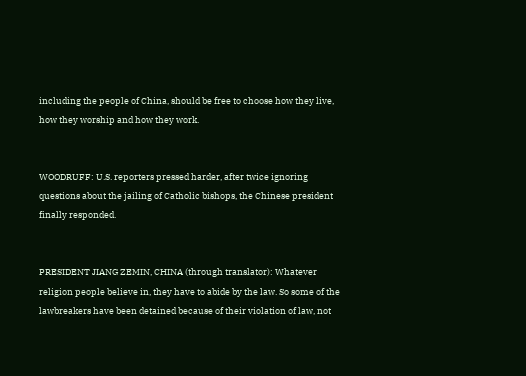including the people of China, should be free to choose how they live, how they worship and how they work.


WOODRUFF: U.S. reporters pressed harder, after twice ignoring questions about the jailing of Catholic bishops, the Chinese president finally responded.


PRESIDENT JIANG ZEMIN, CHINA (through translator): Whatever religion people believe in, they have to abide by the law. So some of the lawbreakers have been detained because of their violation of law, not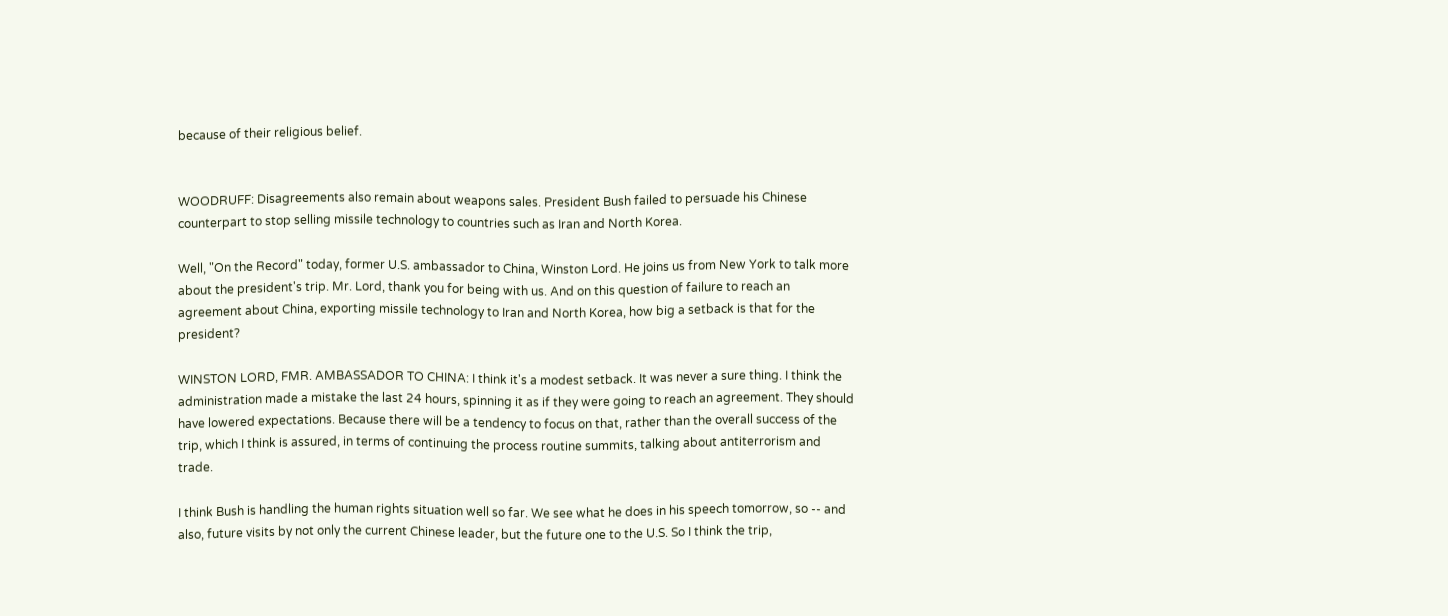because of their religious belief.


WOODRUFF: Disagreements also remain about weapons sales. President Bush failed to persuade his Chinese counterpart to stop selling missile technology to countries such as Iran and North Korea.

Well, "On the Record" today, former U.S. ambassador to China, Winston Lord. He joins us from New York to talk more about the president's trip. Mr. Lord, thank you for being with us. And on this question of failure to reach an agreement about China, exporting missile technology to Iran and North Korea, how big a setback is that for the president?

WINSTON LORD, FMR. AMBASSADOR TO CHINA: I think it's a modest setback. It was never a sure thing. I think the administration made a mistake the last 24 hours, spinning it as if they were going to reach an agreement. They should have lowered expectations. Because there will be a tendency to focus on that, rather than the overall success of the trip, which I think is assured, in terms of continuing the process routine summits, talking about antiterrorism and trade.

I think Bush is handling the human rights situation well so far. We see what he does in his speech tomorrow, so -- and also, future visits by not only the current Chinese leader, but the future one to the U.S. So I think the trip,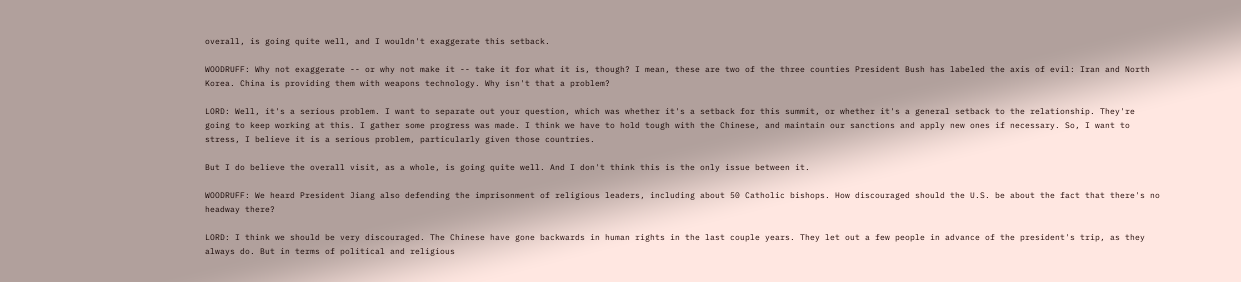overall, is going quite well, and I wouldn't exaggerate this setback.

WOODRUFF: Why not exaggerate -- or why not make it -- take it for what it is, though? I mean, these are two of the three counties President Bush has labeled the axis of evil: Iran and North Korea. China is providing them with weapons technology. Why isn't that a problem?

LORD: Well, it's a serious problem. I want to separate out your question, which was whether it's a setback for this summit, or whether it's a general setback to the relationship. They're going to keep working at this. I gather some progress was made. I think we have to hold tough with the Chinese, and maintain our sanctions and apply new ones if necessary. So, I want to stress, I believe it is a serious problem, particularly given those countries.

But I do believe the overall visit, as a whole, is going quite well. And I don't think this is the only issue between it.

WOODRUFF: We heard President Jiang also defending the imprisonment of religious leaders, including about 50 Catholic bishops. How discouraged should the U.S. be about the fact that there's no headway there?

LORD: I think we should be very discouraged. The Chinese have gone backwards in human rights in the last couple years. They let out a few people in advance of the president's trip, as they always do. But in terms of political and religious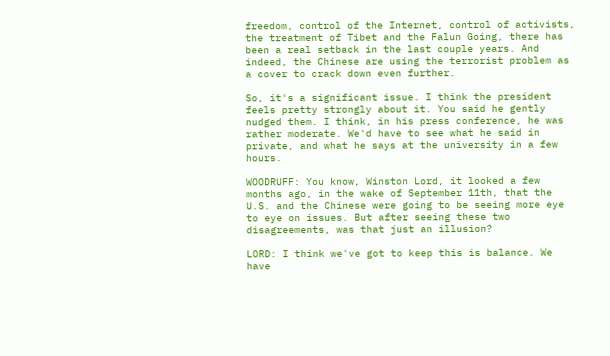freedom, control of the Internet, control of activists, the treatment of Tibet and the Falun Going, there has been a real setback in the last couple years. And indeed, the Chinese are using the terrorist problem as a cover to crack down even further.

So, it's a significant issue. I think the president feels pretty strongly about it. You said he gently nudged them. I think, in his press conference, he was rather moderate. We'd have to see what he said in private, and what he says at the university in a few hours.

WOODRUFF: You know, Winston Lord, it looked a few months ago, in the wake of September 11th, that the U.S. and the Chinese were going to be seeing more eye to eye on issues. But after seeing these two disagreements, was that just an illusion?

LORD: I think we've got to keep this is balance. We have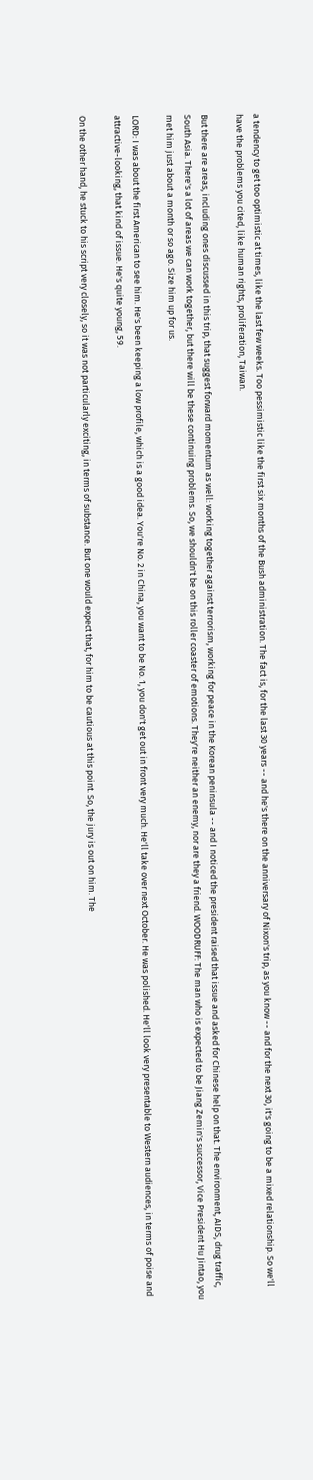a tendency to get too optimistic at times, like the last few weeks. Too pessimistic like the first six months of the Bush administration. The fact is, for the last 30 years -- and he's there on the anniversary of Nixon's trip, as you know -- and for the next 30, it's going to be a mixed relationship. So we'll have the problems you cited, like human rights, proliferation, Taiwan.

But there are areas, including ones discussed in this trip, that suggest forward momentum as well: working together against terrorism, working for peace in the Korean peninsula -- and I noticed the president raised that issue and asked for Chinese help on that. The environment, AIDS, drug traffic, South Asia. There's a lot of areas we can work together, but there will be these continuing problems. So, we shouldn't be on this roller coaster of emotions. They're neither an enemy, nor are they a friend. WOODRUFF: The man who is expected to be Jiang Zemin's successor, Vice President Hu Jintao, you met him just about a month or so ago. Size him up for us.

LORD: I was about the first American to see him. He's been keeping a low profile, which is a good idea. You're No. 2 in China, you want to be No. 1, you don't get out in front very much. He'll take over next October. He was polished. He'll look very presentable to Western audiences, in terms of poise and attractive-looking, that kind of issue. He's quite young, 59.

On the other hand, he stuck to his script very closely, so it was not particularly exciting, in terms of substance. But one would expect that, for him to be cautious at this point. So, the jury is out on him. The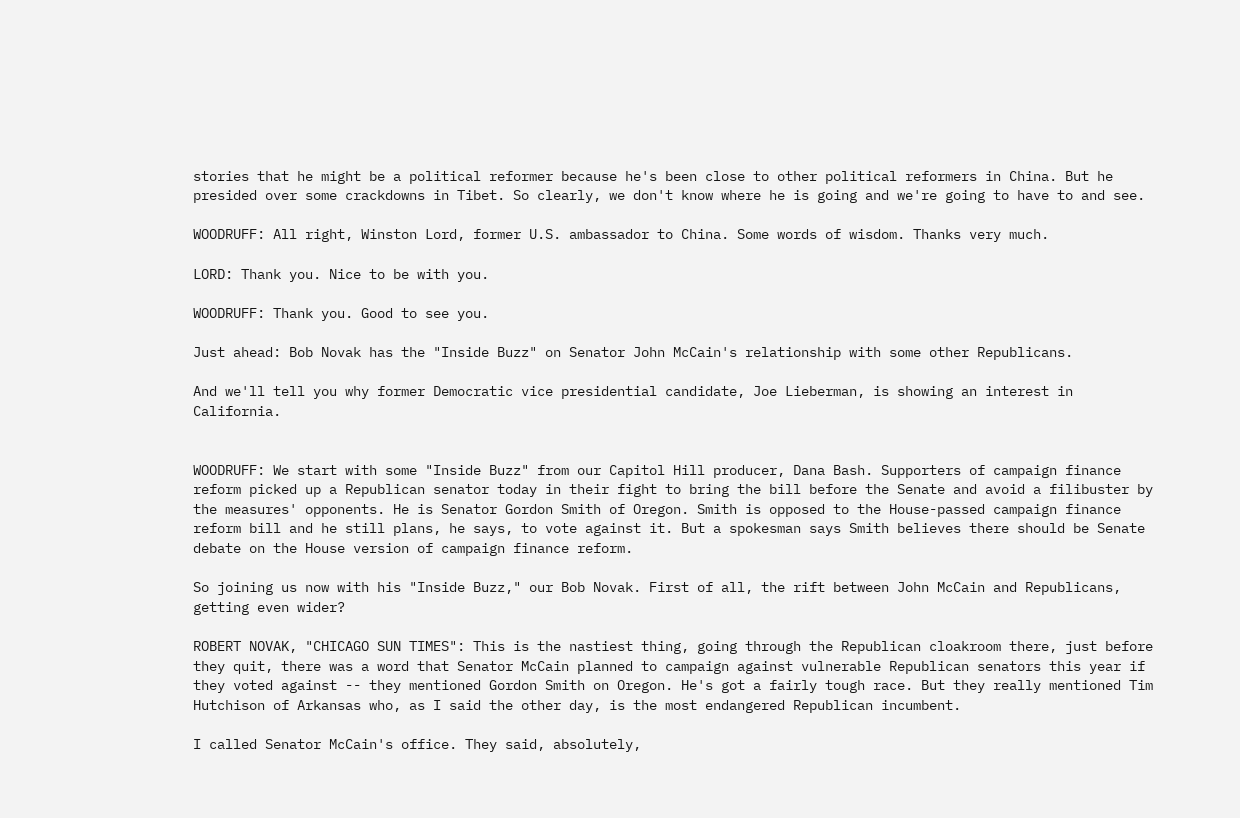stories that he might be a political reformer because he's been close to other political reformers in China. But he presided over some crackdowns in Tibet. So clearly, we don't know where he is going and we're going to have to and see.

WOODRUFF: All right, Winston Lord, former U.S. ambassador to China. Some words of wisdom. Thanks very much.

LORD: Thank you. Nice to be with you.

WOODRUFF: Thank you. Good to see you.

Just ahead: Bob Novak has the "Inside Buzz" on Senator John McCain's relationship with some other Republicans.

And we'll tell you why former Democratic vice presidential candidate, Joe Lieberman, is showing an interest in California.


WOODRUFF: We start with some "Inside Buzz" from our Capitol Hill producer, Dana Bash. Supporters of campaign finance reform picked up a Republican senator today in their fight to bring the bill before the Senate and avoid a filibuster by the measures' opponents. He is Senator Gordon Smith of Oregon. Smith is opposed to the House-passed campaign finance reform bill and he still plans, he says, to vote against it. But a spokesman says Smith believes there should be Senate debate on the House version of campaign finance reform.

So joining us now with his "Inside Buzz," our Bob Novak. First of all, the rift between John McCain and Republicans, getting even wider?

ROBERT NOVAK, "CHICAGO SUN TIMES": This is the nastiest thing, going through the Republican cloakroom there, just before they quit, there was a word that Senator McCain planned to campaign against vulnerable Republican senators this year if they voted against -- they mentioned Gordon Smith on Oregon. He's got a fairly tough race. But they really mentioned Tim Hutchison of Arkansas who, as I said the other day, is the most endangered Republican incumbent.

I called Senator McCain's office. They said, absolutely,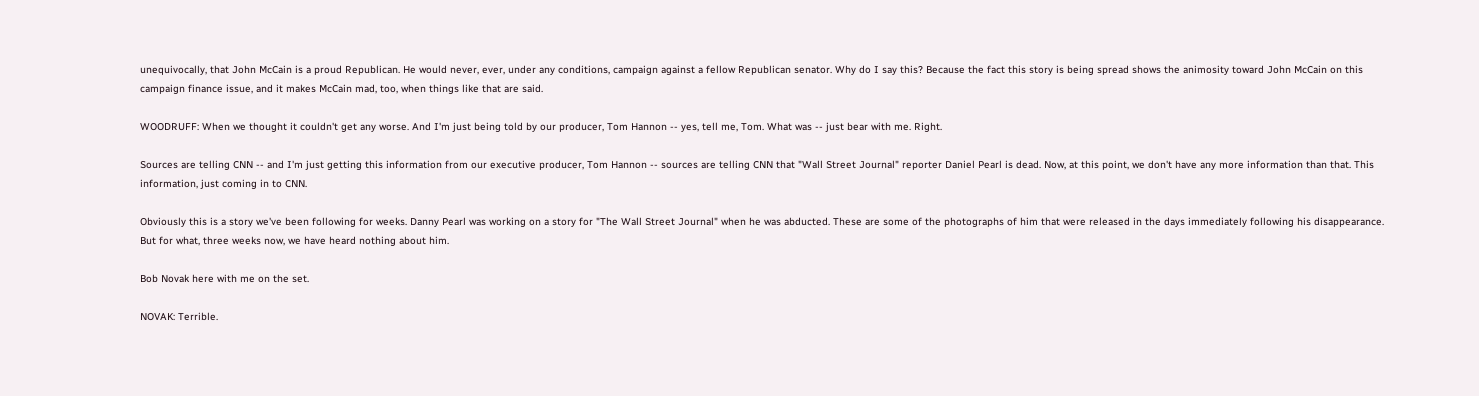unequivocally, that John McCain is a proud Republican. He would never, ever, under any conditions, campaign against a fellow Republican senator. Why do I say this? Because the fact this story is being spread shows the animosity toward John McCain on this campaign finance issue, and it makes McCain mad, too, when things like that are said.

WOODRUFF: When we thought it couldn't get any worse. And I'm just being told by our producer, Tom Hannon -- yes, tell me, Tom. What was -- just bear with me. Right.

Sources are telling CNN -- and I'm just getting this information from our executive producer, Tom Hannon -- sources are telling CNN that "Wall Street Journal" reporter Daniel Pearl is dead. Now, at this point, we don't have any more information than that. This information, just coming in to CNN.

Obviously this is a story we've been following for weeks. Danny Pearl was working on a story for "The Wall Street Journal" when he was abducted. These are some of the photographs of him that were released in the days immediately following his disappearance. But for what, three weeks now, we have heard nothing about him.

Bob Novak here with me on the set.

NOVAK: Terrible.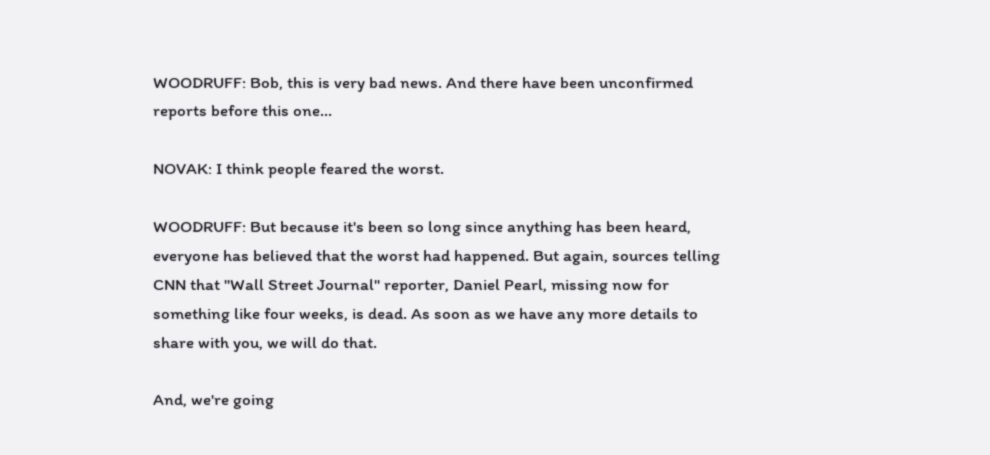WOODRUFF: Bob, this is very bad news. And there have been unconfirmed reports before this one...

NOVAK: I think people feared the worst.

WOODRUFF: But because it's been so long since anything has been heard, everyone has believed that the worst had happened. But again, sources telling CNN that "Wall Street Journal" reporter, Daniel Pearl, missing now for something like four weeks, is dead. As soon as we have any more details to share with you, we will do that.

And, we're going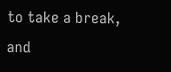to take a break, and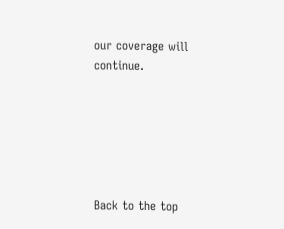our coverage will continue.






Back to the top